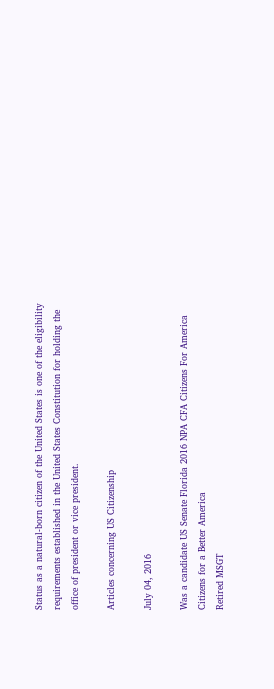Status as a natural-born citizen of the United States is one of the eligibility requirements established in the United States Constitution for holding the office of president or vice president.

Articles concerning US Citizenship

July 04, 2016

Was a candidate US Senate Florida 2016 NPA CFA Citizens For America
Citizens for a Better America
Retired MSGT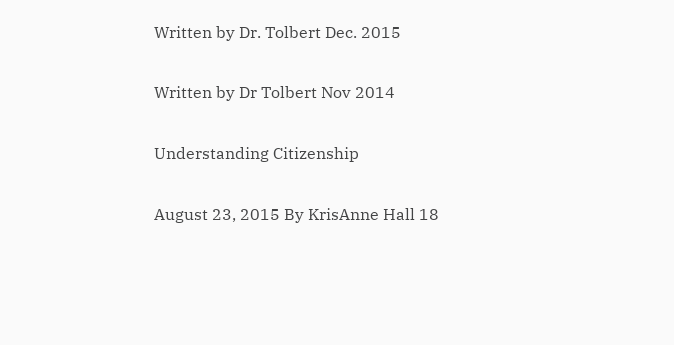Written by Dr. Tolbert Dec. 2015

Written by Dr Tolbert Nov 2014

Understanding Citizenship

August 23, 2015 By KrisAnne Hall 18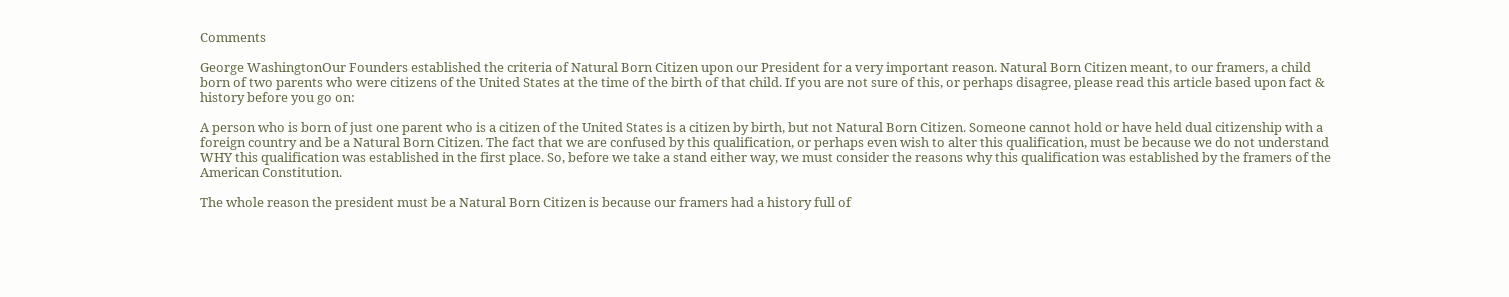Comments

George WashingtonOur Founders established the criteria of Natural Born Citizen upon our President for a very important reason. Natural Born Citizen meant, to our framers, a child born of two parents who were citizens of the United States at the time of the birth of that child. If you are not sure of this, or perhaps disagree, please read this article based upon fact & history before you go on:

A person who is born of just one parent who is a citizen of the United States is a citizen by birth, but not Natural Born Citizen. Someone cannot hold or have held dual citizenship with a foreign country and be a Natural Born Citizen. The fact that we are confused by this qualification, or perhaps even wish to alter this qualification, must be because we do not understand WHY this qualification was established in the first place. So, before we take a stand either way, we must consider the reasons why this qualification was established by the framers of the American Constitution.

The whole reason the president must be a Natural Born Citizen is because our framers had a history full of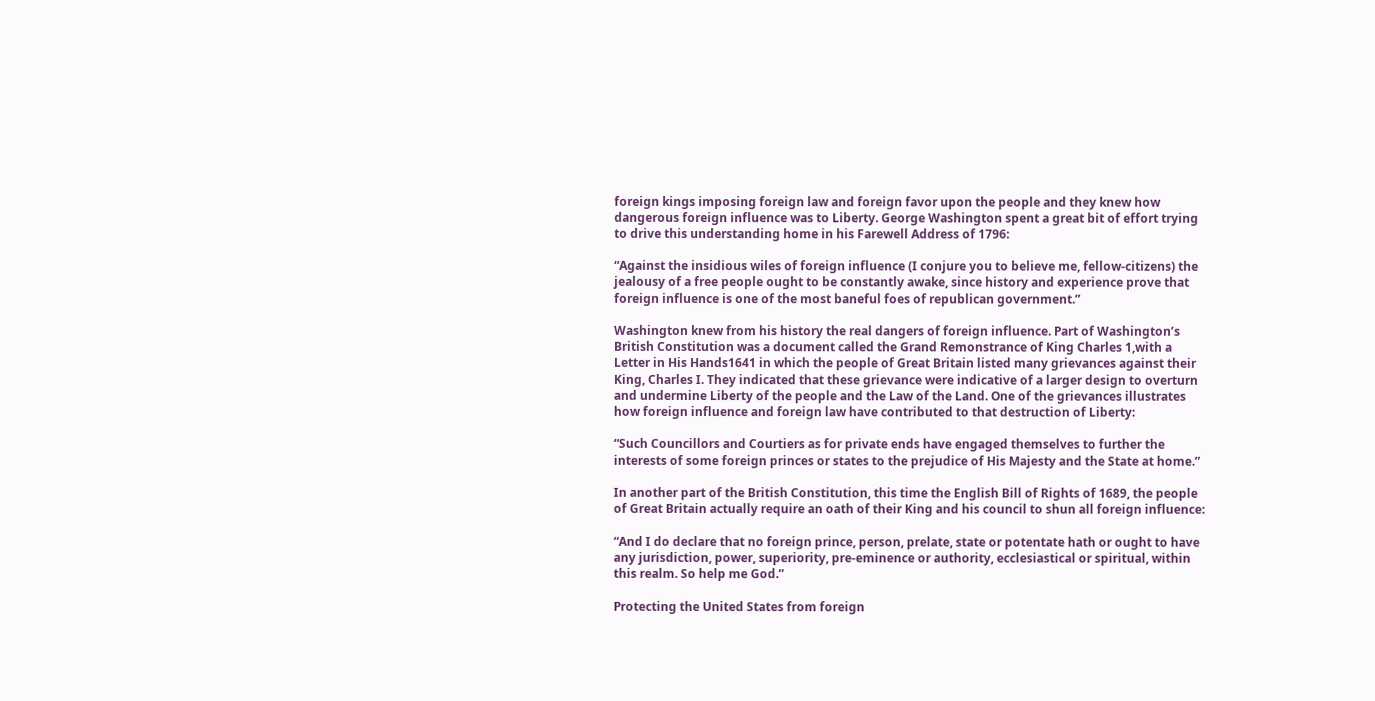foreign kings imposing foreign law and foreign favor upon the people and they knew how dangerous foreign influence was to Liberty. George Washington spent a great bit of effort trying to drive this understanding home in his Farewell Address of 1796:

“Against the insidious wiles of foreign influence (I conjure you to believe me, fellow-citizens) the jealousy of a free people ought to be constantly awake, since history and experience prove that foreign influence is one of the most baneful foes of republican government.”

Washington knew from his history the real dangers of foreign influence. Part of Washington’s British Constitution was a document called the Grand Remonstrance of King Charles 1,with a Letter in His Hands1641 in which the people of Great Britain listed many grievances against their King, Charles I. They indicated that these grievance were indicative of a larger design to overturn and undermine Liberty of the people and the Law of the Land. One of the grievances illustrates how foreign influence and foreign law have contributed to that destruction of Liberty:

“Such Councillors and Courtiers as for private ends have engaged themselves to further the interests of some foreign princes or states to the prejudice of His Majesty and the State at home.”

In another part of the British Constitution, this time the English Bill of Rights of 1689, the people of Great Britain actually require an oath of their King and his council to shun all foreign influence:

“And I do declare that no foreign prince, person, prelate, state or potentate hath or ought to have any jurisdiction, power, superiority, pre-eminence or authority, ecclesiastical or spiritual, within this realm. So help me God.”

Protecting the United States from foreign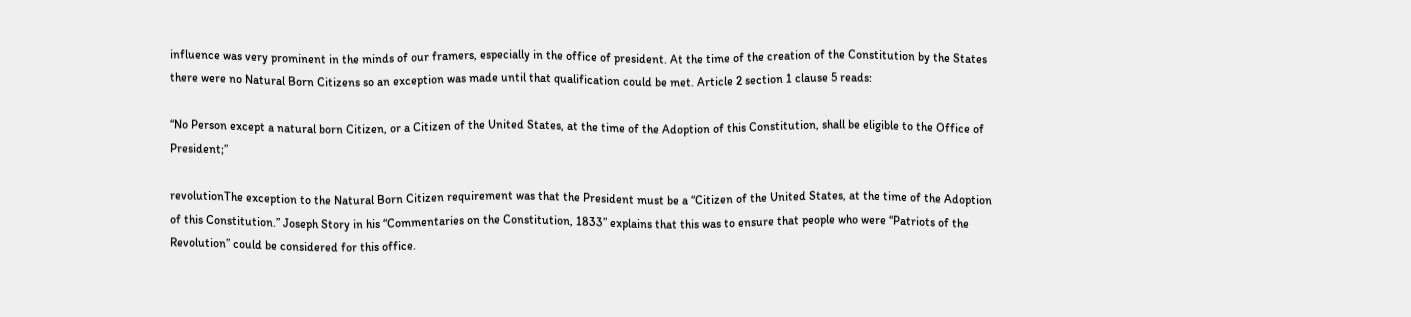influence was very prominent in the minds of our framers, especially in the office of president. At the time of the creation of the Constitution by the States there were no Natural Born Citizens so an exception was made until that qualification could be met. Article 2 section 1 clause 5 reads:

“No Person except a natural born Citizen, or a Citizen of the United States, at the time of the Adoption of this Constitution, shall be eligible to the Office of President;”

revolutionThe exception to the Natural Born Citizen requirement was that the President must be a “Citizen of the United States, at the time of the Adoption of this Constitution.” Joseph Story in his “Commentaries on the Constitution, 1833” explains that this was to ensure that people who were “Patriots of the Revolution” could be considered for this office.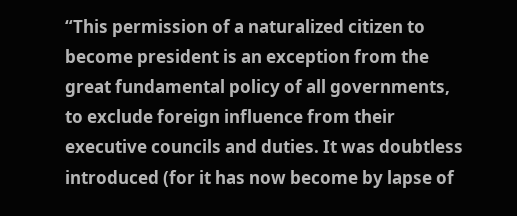“This permission of a naturalized citizen to become president is an exception from the great fundamental policy of all governments, to exclude foreign influence from their executive councils and duties. It was doubtless introduced (for it has now become by lapse of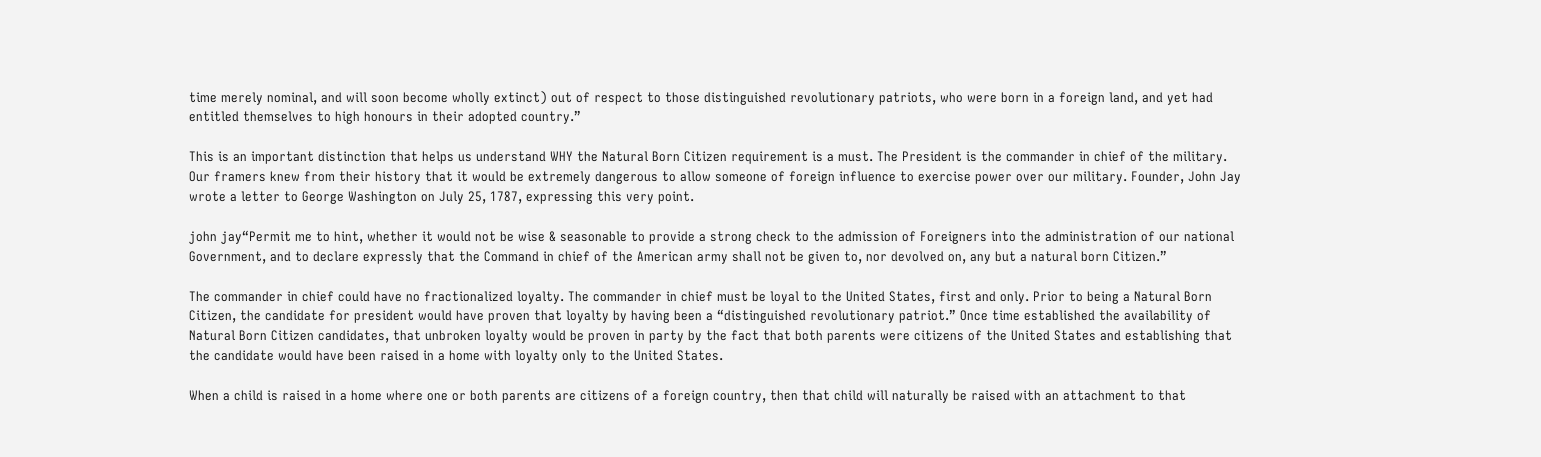time merely nominal, and will soon become wholly extinct) out of respect to those distinguished revolutionary patriots, who were born in a foreign land, and yet had entitled themselves to high honours in their adopted country.”

This is an important distinction that helps us understand WHY the Natural Born Citizen requirement is a must. The President is the commander in chief of the military. Our framers knew from their history that it would be extremely dangerous to allow someone of foreign influence to exercise power over our military. Founder, John Jay wrote a letter to George Washington on July 25, 1787, expressing this very point.

john jay“Permit me to hint, whether it would not be wise & seasonable to provide a strong check to the admission of Foreigners into the administration of our national Government, and to declare expressly that the Command in chief of the American army shall not be given to, nor devolved on, any but a natural born Citizen.”

The commander in chief could have no fractionalized loyalty. The commander in chief must be loyal to the United States, first and only. Prior to being a Natural Born Citizen, the candidate for president would have proven that loyalty by having been a “distinguished revolutionary patriot.” Once time established the availability of Natural Born Citizen candidates, that unbroken loyalty would be proven in party by the fact that both parents were citizens of the United States and establishing that the candidate would have been raised in a home with loyalty only to the United States.

When a child is raised in a home where one or both parents are citizens of a foreign country, then that child will naturally be raised with an attachment to that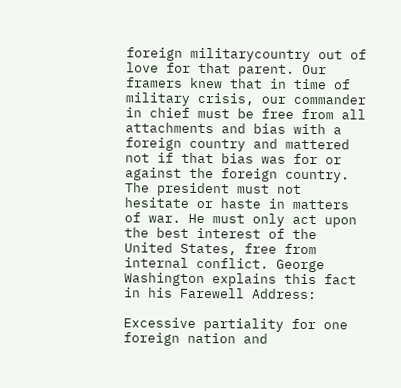foreign militarycountry out of love for that parent. Our framers knew that in time of military crisis, our commander in chief must be free from all attachments and bias with a foreign country and mattered not if that bias was for or against the foreign country. The president must not hesitate or haste in matters of war. He must only act upon the best interest of the United States, free from internal conflict. George Washington explains this fact in his Farewell Address:

Excessive partiality for one foreign nation and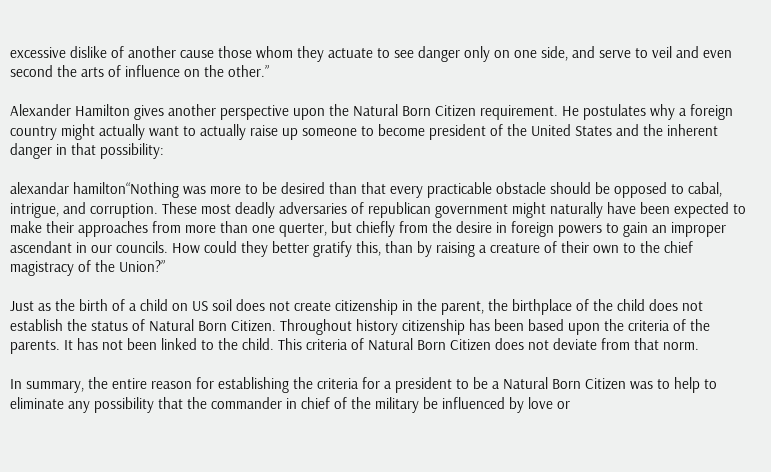excessive dislike of another cause those whom they actuate to see danger only on one side, and serve to veil and even second the arts of influence on the other.”

Alexander Hamilton gives another perspective upon the Natural Born Citizen requirement. He postulates why a foreign country might actually want to actually raise up someone to become president of the United States and the inherent danger in that possibility:

alexandar hamilton“Nothing was more to be desired than that every practicable obstacle should be opposed to cabal, intrigue, and corruption. These most deadly adversaries of republican government might naturally have been expected to make their approaches from more than one querter, but chiefly from the desire in foreign powers to gain an improper ascendant in our councils. How could they better gratify this, than by raising a creature of their own to the chief magistracy of the Union?”

Just as the birth of a child on US soil does not create citizenship in the parent, the birthplace of the child does not establish the status of Natural Born Citizen. Throughout history citizenship has been based upon the criteria of the parents. It has not been linked to the child. This criteria of Natural Born Citizen does not deviate from that norm.

In summary, the entire reason for establishing the criteria for a president to be a Natural Born Citizen was to help to eliminate any possibility that the commander in chief of the military be influenced by love or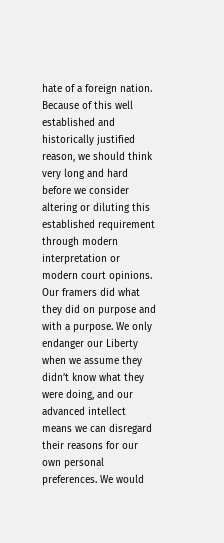hate of a foreign nation. Because of this well established and historically justified reason, we should think very long and hard before we consider altering or diluting this established requirement through modern interpretation or modern court opinions. Our framers did what they did on purpose and with a purpose. We only endanger our Liberty when we assume they didn’t know what they were doing, and our advanced intellect means we can disregard their reasons for our own personal preferences. We would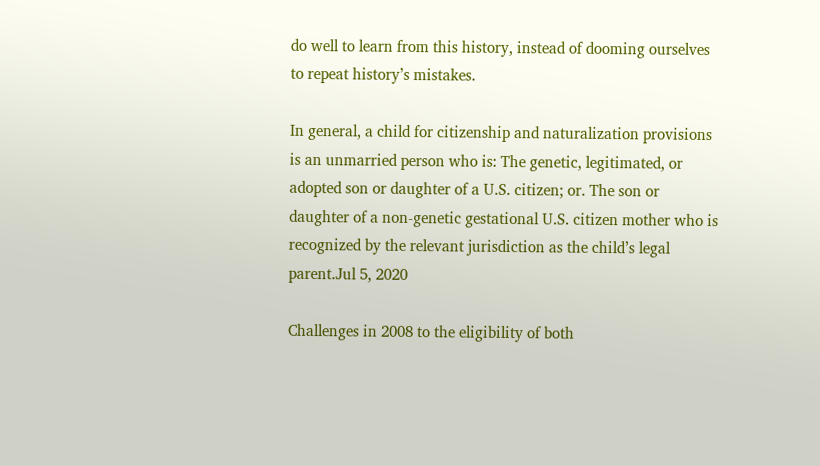do well to learn from this history, instead of dooming ourselves to repeat history’s mistakes.

In general, a child for citizenship and naturalization provisions is an unmarried person who is: The genetic, legitimated, or adopted son or daughter of a U.S. citizen; or. The son or daughter of a non-genetic gestational U.S. citizen mother who is recognized by the relevant jurisdiction as the child’s legal parent.Jul 5, 2020

Challenges in 2008 to the eligibility of both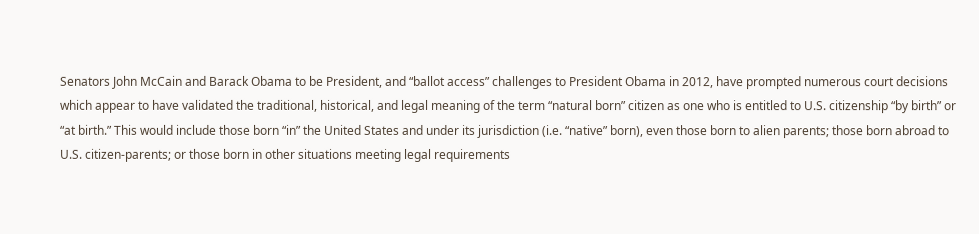Senators John McCain and Barack Obama to be President, and “ballot access” challenges to President Obama in 2012, have prompted numerous court decisions which appear to have validated the traditional, historical, and legal meaning of the term “natural born” citizen as one who is entitled to U.S. citizenship “by birth” or “at birth.” This would include those born “in” the United States and under its jurisdiction (i.e. “native” born), even those born to alien parents; those born abroad to U.S. citizen-parents; or those born in other situations meeting legal requirements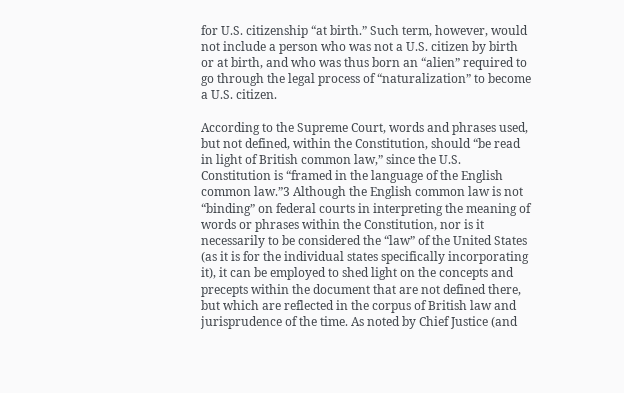for U.S. citizenship “at birth.” Such term, however, would not include a person who was not a U.S. citizen by birth or at birth, and who was thus born an “alien” required to go through the legal process of “naturalization” to become a U.S. citizen.

According to the Supreme Court, words and phrases used, but not defined, within the Constitution, should “be read in light of British common law,” since the U.S. Constitution is “framed in the language of the English common law.”3 Although the English common law is not “binding” on federal courts in interpreting the meaning of words or phrases within the Constitution, nor is it necessarily to be considered the “law” of the United States (as it is for the individual states specifically incorporating it), it can be employed to shed light on the concepts and precepts within the document that are not defined there, but which are reflected in the corpus of British law and jurisprudence of the time. As noted by Chief Justice (and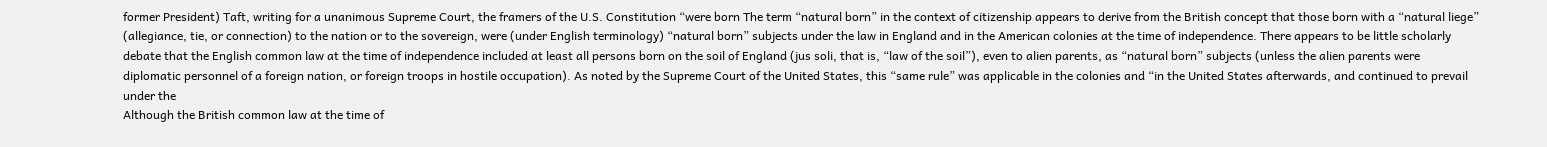former President) Taft, writing for a unanimous Supreme Court, the framers of the U.S. Constitution “were born The term “natural born” in the context of citizenship appears to derive from the British concept that those born with a “natural liege” (allegiance, tie, or connection) to the nation or to the sovereign, were (under English terminology) “natural born” subjects under the law in England and in the American colonies at the time of independence. There appears to be little scholarly debate that the English common law at the time of independence included at least all persons born on the soil of England (jus soli, that is, “law of the soil”), even to alien parents, as “natural born” subjects (unless the alien parents were diplomatic personnel of a foreign nation, or foreign troops in hostile occupation). As noted by the Supreme Court of the United States, this “same rule” was applicable in the colonies and “in the United States afterwards, and continued to prevail under the
Although the British common law at the time of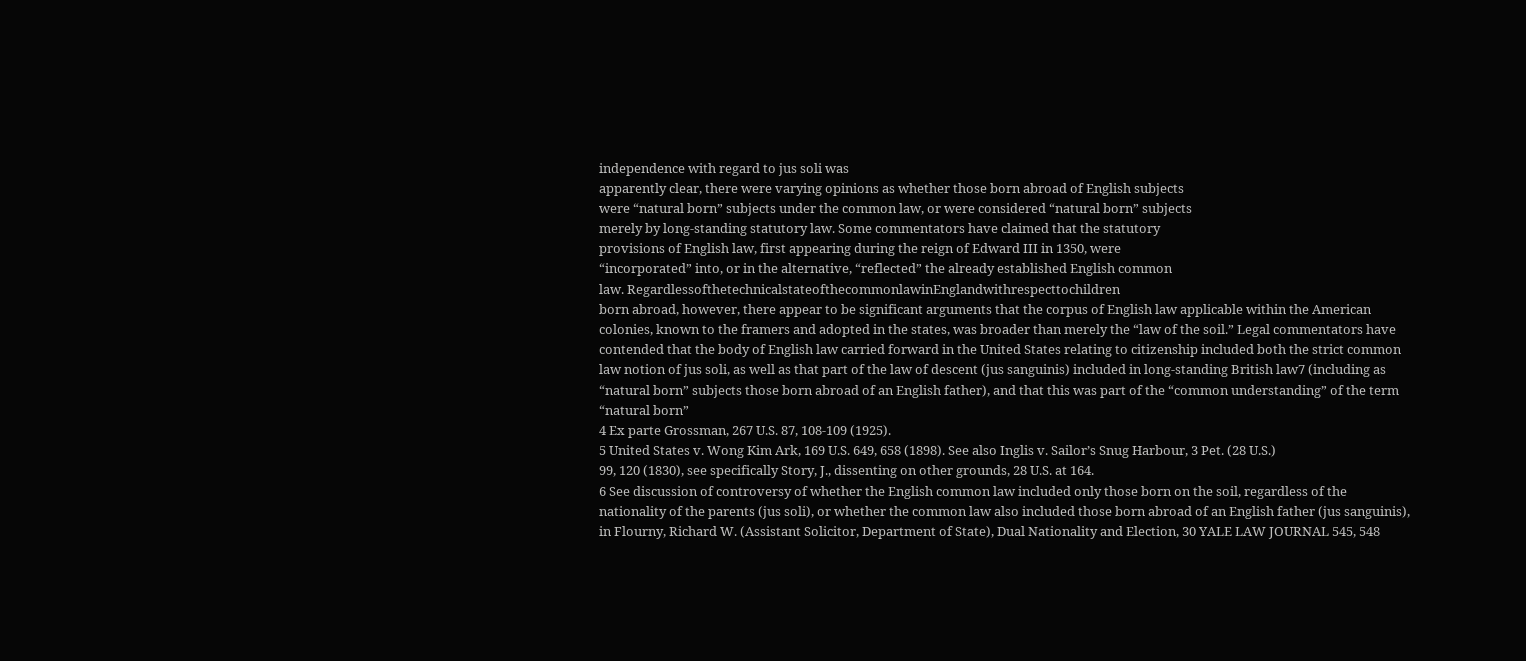independence with regard to jus soli was
apparently clear, there were varying opinions as whether those born abroad of English subjects
were “natural born” subjects under the common law, or were considered “natural born” subjects
merely by long-standing statutory law. Some commentators have claimed that the statutory
provisions of English law, first appearing during the reign of Edward III in 1350, were
“incorporated” into, or in the alternative, “reflected” the already established English common
law. RegardlessofthetechnicalstateofthecommonlawinEnglandwithrespecttochildren
born abroad, however, there appear to be significant arguments that the corpus of English law applicable within the American colonies, known to the framers and adopted in the states, was broader than merely the “law of the soil.” Legal commentators have contended that the body of English law carried forward in the United States relating to citizenship included both the strict common law notion of jus soli, as well as that part of the law of descent (jus sanguinis) included in long-standing British law7 (including as “natural born” subjects those born abroad of an English father), and that this was part of the “common understanding” of the term “natural born”
4 Ex parte Grossman, 267 U.S. 87, 108-109 (1925).
5 United States v. Wong Kim Ark, 169 U.S. 649, 658 (1898). See also Inglis v. Sailor’s Snug Harbour, 3 Pet. (28 U.S.)
99, 120 (1830), see specifically Story, J., dissenting on other grounds, 28 U.S. at 164.
6 See discussion of controversy of whether the English common law included only those born on the soil, regardless of the nationality of the parents (jus soli), or whether the common law also included those born abroad of an English father (jus sanguinis), in Flourny, Richard W. (Assistant Solicitor, Department of State), Dual Nationality and Election, 30 YALE LAW JOURNAL 545, 548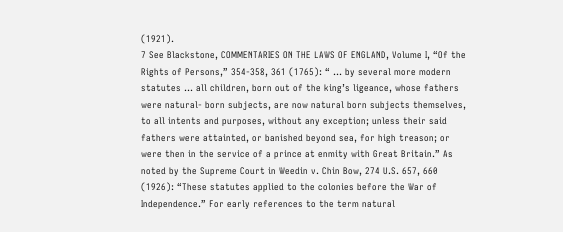(1921).
7 See Blackstone, COMMENTARIES ON THE LAWS OF ENGLAND, Volume I, “Of the Rights of Persons,” 354-358, 361 (1765): “ … by several more modern statutes … all children, born out of the king’s ligeance, whose fathers were natural- born subjects, are now natural born subjects themselves, to all intents and purposes, without any exception; unless their said fathers were attainted, or banished beyond sea, for high treason; or were then in the service of a prince at enmity with Great Britain.” As noted by the Supreme Court in Weedin v. Chin Bow, 274 U.S. 657, 660 (1926): “These statutes applied to the colonies before the War of Independence.” For early references to the term natural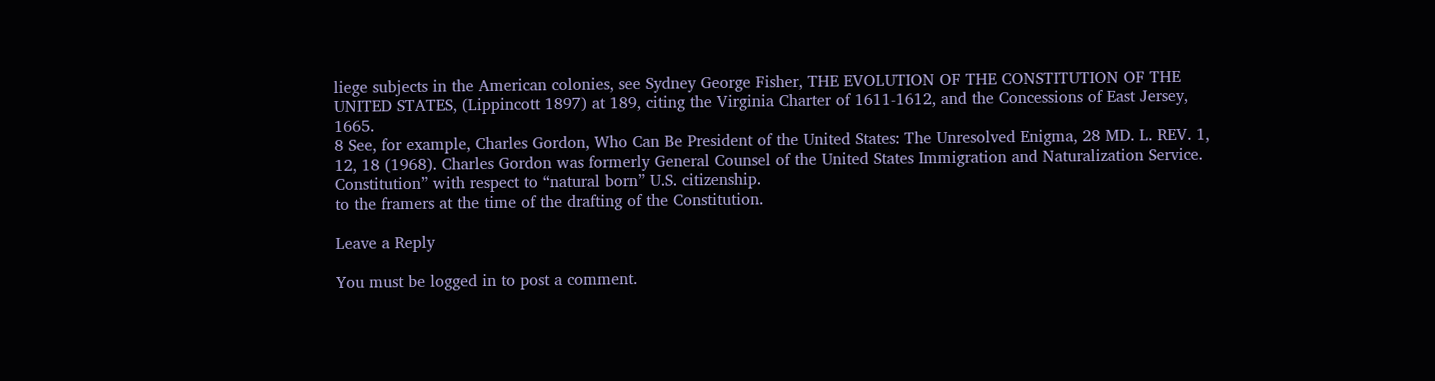liege subjects in the American colonies, see Sydney George Fisher, THE EVOLUTION OF THE CONSTITUTION OF THE UNITED STATES, (Lippincott 1897) at 189, citing the Virginia Charter of 1611-1612, and the Concessions of East Jersey, 1665.
8 See, for example, Charles Gordon, Who Can Be President of the United States: The Unresolved Enigma, 28 MD. L. REV. 1, 12, 18 (1968). Charles Gordon was formerly General Counsel of the United States Immigration and Naturalization Service.
Constitution” with respect to “natural born” U.S. citizenship.
to the framers at the time of the drafting of the Constitution.

Leave a Reply

You must be logged in to post a comment.